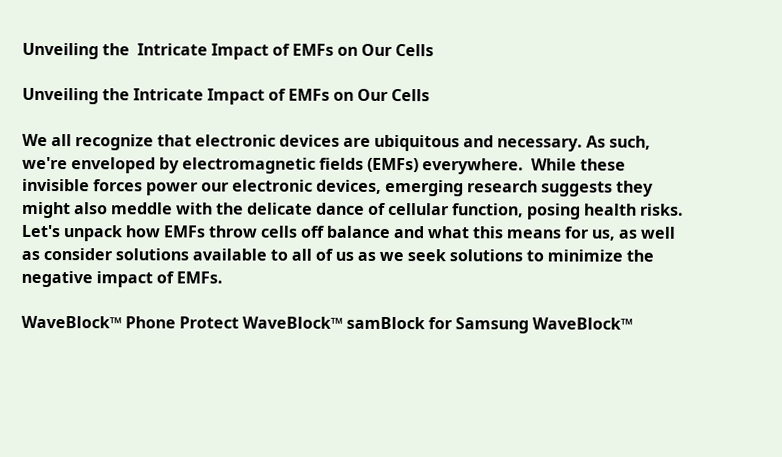Unveiling the  Intricate Impact of EMFs on Our Cells

Unveiling the Intricate Impact of EMFs on Our Cells

We all recognize that electronic devices are ubiquitous and necessary. As such, we're enveloped by electromagnetic fields (EMFs) everywhere.  While these invisible forces power our electronic devices, emerging research suggests they might also meddle with the delicate dance of cellular function, posing health risks. Let's unpack how EMFs throw cells off balance and what this means for us, as well as consider solutions available to all of us as we seek solutions to minimize the negative impact of EMFs.

WaveBlock™ Phone Protect WaveBlock™ samBlock for Samsung WaveBlock™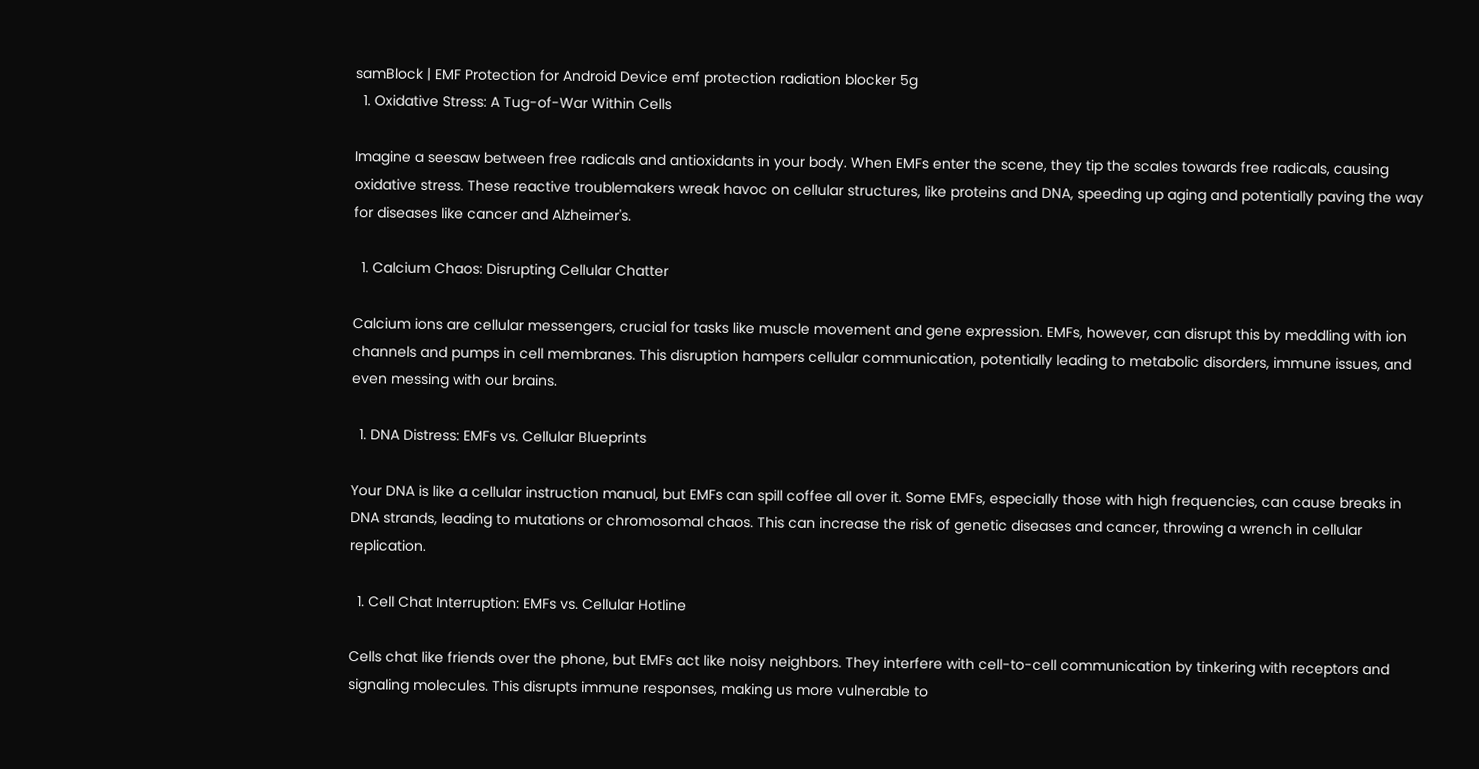samBlock | EMF Protection for Android Device emf protection radiation blocker 5g
  1. Oxidative Stress: A Tug-of-War Within Cells

Imagine a seesaw between free radicals and antioxidants in your body. When EMFs enter the scene, they tip the scales towards free radicals, causing oxidative stress. These reactive troublemakers wreak havoc on cellular structures, like proteins and DNA, speeding up aging and potentially paving the way for diseases like cancer and Alzheimer's.

  1. Calcium Chaos: Disrupting Cellular Chatter

Calcium ions are cellular messengers, crucial for tasks like muscle movement and gene expression. EMFs, however, can disrupt this by meddling with ion channels and pumps in cell membranes. This disruption hampers cellular communication, potentially leading to metabolic disorders, immune issues, and even messing with our brains.

  1. DNA Distress: EMFs vs. Cellular Blueprints

Your DNA is like a cellular instruction manual, but EMFs can spill coffee all over it. Some EMFs, especially those with high frequencies, can cause breaks in DNA strands, leading to mutations or chromosomal chaos. This can increase the risk of genetic diseases and cancer, throwing a wrench in cellular replication.

  1. Cell Chat Interruption: EMFs vs. Cellular Hotline

Cells chat like friends over the phone, but EMFs act like noisy neighbors. They interfere with cell-to-cell communication by tinkering with receptors and signaling molecules. This disrupts immune responses, making us more vulnerable to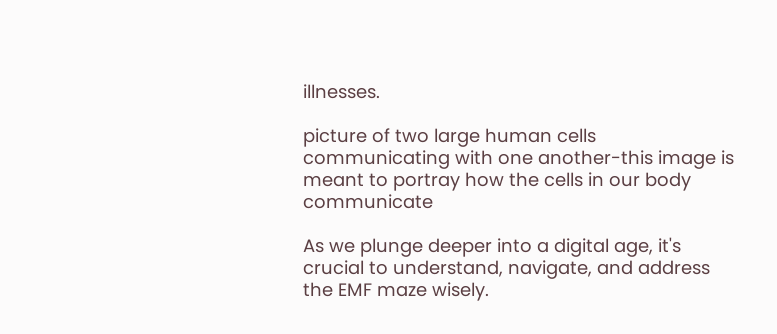illnesses.

picture of two large human cells communicating with one another-this image is meant to portray how the cells in our body communicate

As we plunge deeper into a digital age, it's crucial to understand, navigate, and address the EMF maze wisely.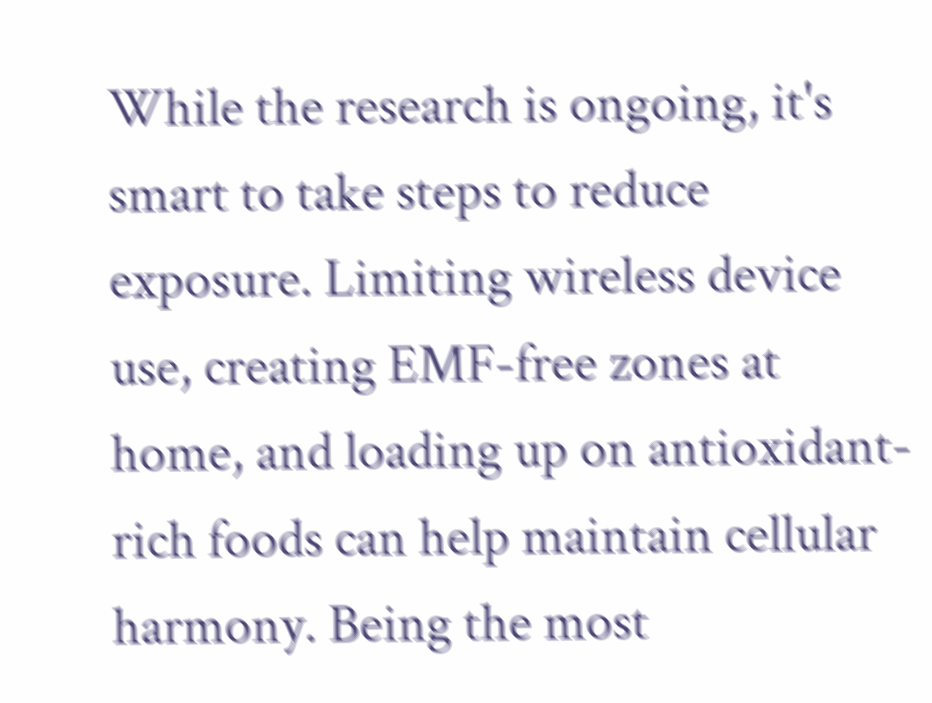While the research is ongoing, it's smart to take steps to reduce exposure. Limiting wireless device use, creating EMF-free zones at home, and loading up on antioxidant-rich foods can help maintain cellular harmony. Being the most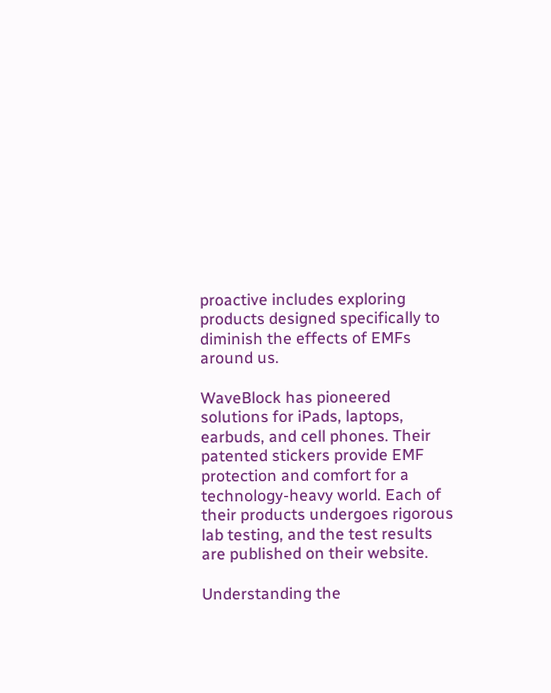proactive includes exploring products designed specifically to diminish the effects of EMFs around us.

WaveBlock has pioneered solutions for iPads, laptops, earbuds, and cell phones. Their patented stickers provide EMF protection and comfort for a technology-heavy world. Each of their products undergoes rigorous lab testing, and the test results are published on their website.

Understanding the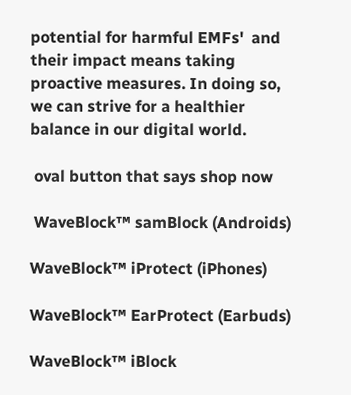potential for harmful EMFs'  and their impact means taking proactive measures. In doing so, we can strive for a healthier balance in our digital world.

 oval button that says shop now

 WaveBlock™ samBlock (Androids)

WaveBlock™ iProtect (iPhones)

WaveBlock™ EarProtect (Earbuds)

WaveBlock™ iBlock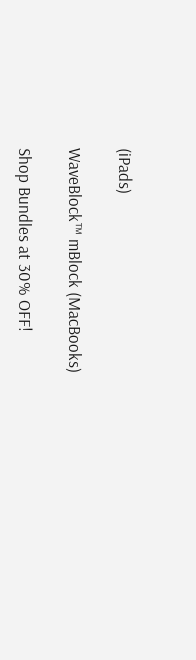(iPads)

WaveBlock™ mBlock (MacBooks)

Shop Bundles at 30% OFF!